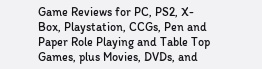Game Reviews for PC, PS2, X-Box, Playstation, CCGs, Pen and Paper Role Playing and Table Top Games, plus Movies, DVDs, and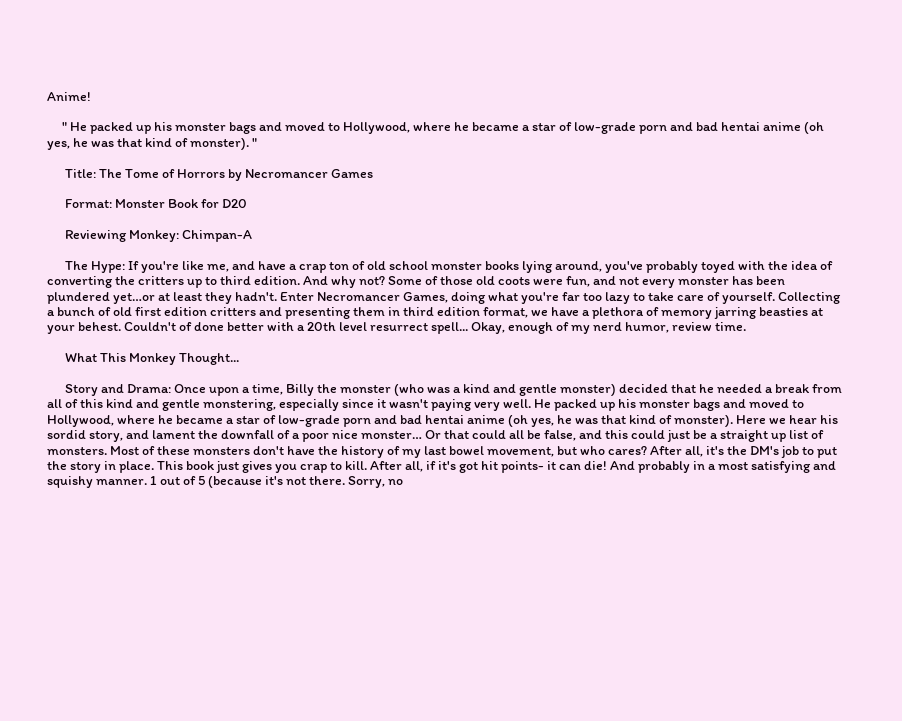Anime!

     " He packed up his monster bags and moved to Hollywood, where he became a star of low-grade porn and bad hentai anime (oh yes, he was that kind of monster). "

      Title: The Tome of Horrors by Necromancer Games

      Format: Monster Book for D20

      Reviewing Monkey: Chimpan-A

      The Hype: If you're like me, and have a crap ton of old school monster books lying around, you've probably toyed with the idea of converting the critters up to third edition. And why not? Some of those old coots were fun, and not every monster has been plundered yet…or at least they hadn't. Enter Necromancer Games, doing what you're far too lazy to take care of yourself. Collecting a bunch of old first edition critters and presenting them in third edition format, we have a plethora of memory jarring beasties at your behest. Couldn't of done better with a 20th level resurrect spell... Okay, enough of my nerd humor, review time.

      What This Monkey Thought...

      Story and Drama: Once upon a time, Billy the monster (who was a kind and gentle monster) decided that he needed a break from all of this kind and gentle monstering, especially since it wasn't paying very well. He packed up his monster bags and moved to Hollywood, where he became a star of low-grade porn and bad hentai anime (oh yes, he was that kind of monster). Here we hear his sordid story, and lament the downfall of a poor nice monster… Or that could all be false, and this could just be a straight up list of monsters. Most of these monsters don't have the history of my last bowel movement, but who cares? After all, it's the DM's job to put the story in place. This book just gives you crap to kill. After all, if it's got hit points- it can die! And probably in a most satisfying and squishy manner. 1 out of 5 (because it's not there. Sorry, no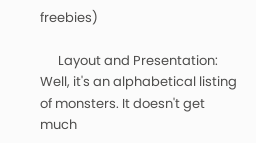freebies)

      Layout and Presentation: Well, it's an alphabetical listing of monsters. It doesn't get much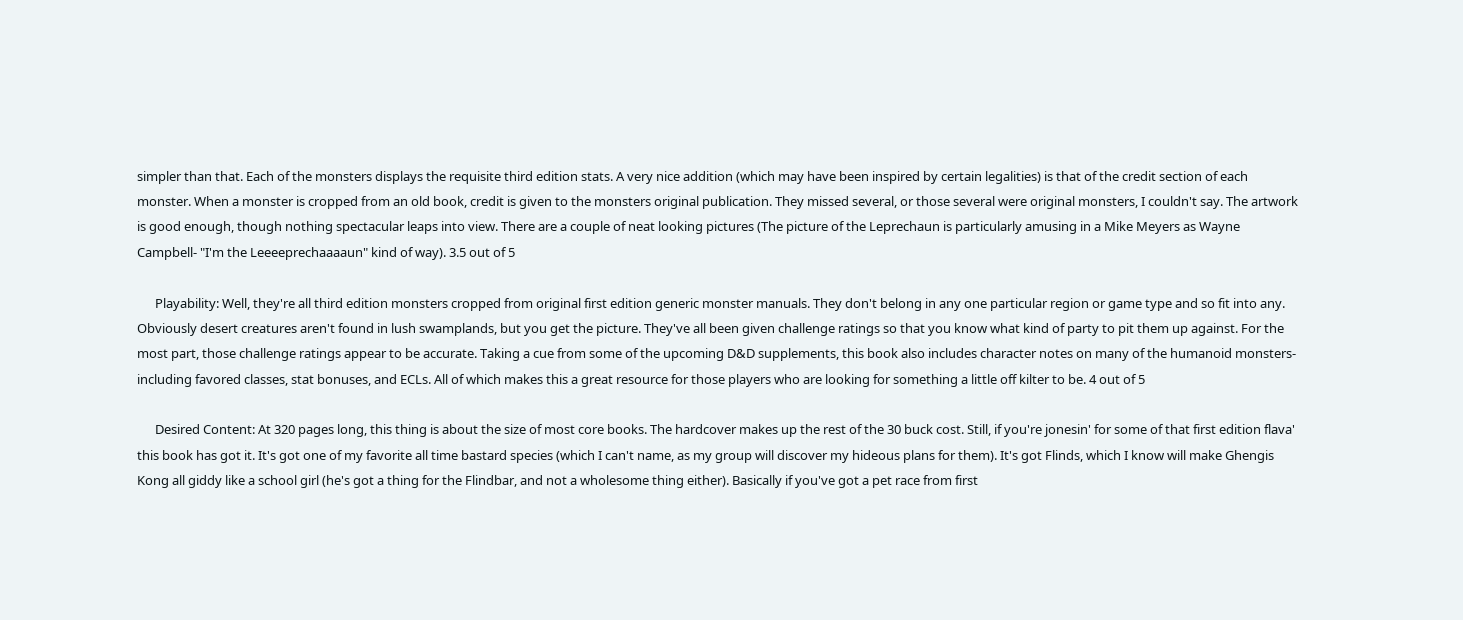simpler than that. Each of the monsters displays the requisite third edition stats. A very nice addition (which may have been inspired by certain legalities) is that of the credit section of each monster. When a monster is cropped from an old book, credit is given to the monsters original publication. They missed several, or those several were original monsters, I couldn't say. The artwork is good enough, though nothing spectacular leaps into view. There are a couple of neat looking pictures (The picture of the Leprechaun is particularly amusing in a Mike Meyers as Wayne Campbell- "I'm the Leeeeprechaaaaun" kind of way). 3.5 out of 5

      Playability: Well, they're all third edition monsters cropped from original first edition generic monster manuals. They don't belong in any one particular region or game type and so fit into any. Obviously desert creatures aren't found in lush swamplands, but you get the picture. They've all been given challenge ratings so that you know what kind of party to pit them up against. For the most part, those challenge ratings appear to be accurate. Taking a cue from some of the upcoming D&D supplements, this book also includes character notes on many of the humanoid monsters- including favored classes, stat bonuses, and ECLs. All of which makes this a great resource for those players who are looking for something a little off kilter to be. 4 out of 5

      Desired Content: At 320 pages long, this thing is about the size of most core books. The hardcover makes up the rest of the 30 buck cost. Still, if you're jonesin' for some of that first edition flava' this book has got it. It's got one of my favorite all time bastard species (which I can't name, as my group will discover my hideous plans for them). It's got Flinds, which I know will make Ghengis Kong all giddy like a school girl (he's got a thing for the Flindbar, and not a wholesome thing either). Basically if you've got a pet race from first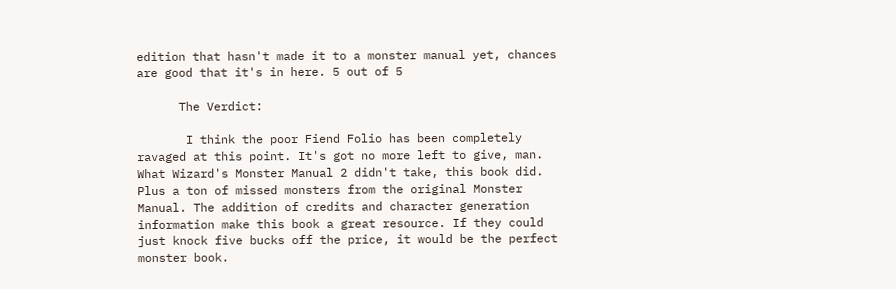edition that hasn't made it to a monster manual yet, chances are good that it's in here. 5 out of 5

      The Verdict:

       I think the poor Fiend Folio has been completely ravaged at this point. It's got no more left to give, man. What Wizard's Monster Manual 2 didn't take, this book did. Plus a ton of missed monsters from the original Monster Manual. The addition of credits and character generation information make this book a great resource. If they could just knock five bucks off the price, it would be the perfect monster book.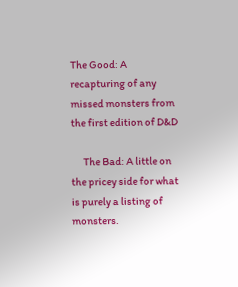The Good: A recapturing of any missed monsters from the first edition of D&D

      The Bad: A little on the pricey side for what is purely a listing of monsters.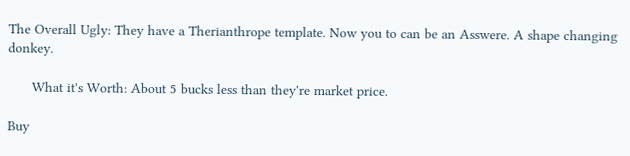The Overall Ugly: They have a Therianthrope template. Now you to can be an Asswere. A shape changing donkey.

      What it's Worth: About 5 bucks less than they're market price.

Buy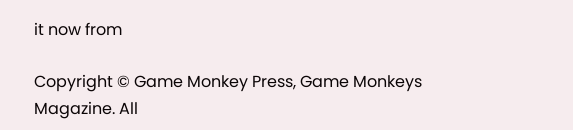it now from

Copyright © Game Monkey Press, Game Monkeys Magazine. All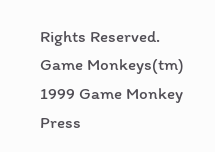Rights Reserved.
Game Monkeys(tm) 1999 Game Monkey Press